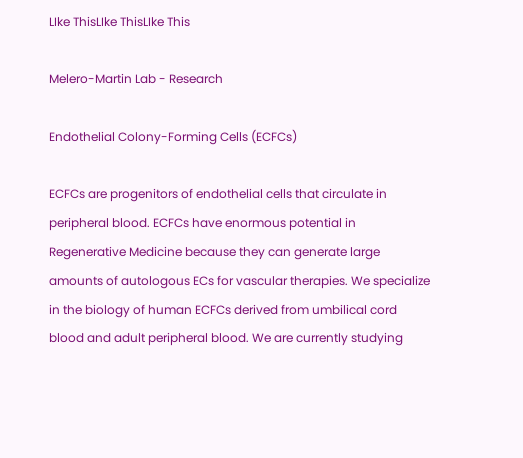LIke ThisLIke ThisLIke This

Melero-Martin Lab - Research

Endothelial Colony-Forming Cells (ECFCs)

ECFCs are progenitors of endothelial cells that circulate in peripheral blood. ECFCs have enormous potential in Regenerative Medicine because they can generate large amounts of autologous ECs for vascular therapies. We specialize in the biology of human ECFCs derived from umbilical cord blood and adult peripheral blood. We are currently studying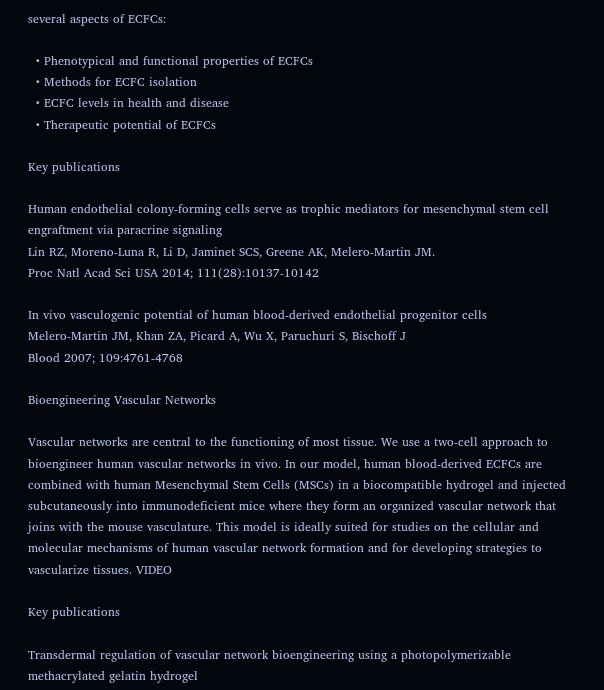several aspects of ECFCs:

  • Phenotypical and functional properties of ECFCs
  • Methods for ECFC isolation
  • ECFC levels in health and disease
  • Therapeutic potential of ECFCs

Key publications

Human endothelial colony-forming cells serve as trophic mediators for mesenchymal stem cell engraftment via paracrine signaling
Lin RZ, Moreno-Luna R, Li D, Jaminet SCS, Greene AK, Melero-Martin JM.
Proc Natl Acad Sci USA 2014; 111(28):10137-10142

In vivo vasculogenic potential of human blood-derived endothelial progenitor cells
Melero-Martin JM, Khan ZA, Picard A, Wu X, Paruchuri S, Bischoff J
Blood 2007; 109:4761-4768

Bioengineering Vascular Networks

Vascular networks are central to the functioning of most tissue. We use a two-cell approach to bioengineer human vascular networks in vivo. In our model, human blood-derived ECFCs are combined with human Mesenchymal Stem Cells (MSCs) in a biocompatible hydrogel and injected subcutaneously into immunodeficient mice where they form an organized vascular network that joins with the mouse vasculature. This model is ideally suited for studies on the cellular and molecular mechanisms of human vascular network formation and for developing strategies to vascularize tissues. VIDEO

Key publications

Transdermal regulation of vascular network bioengineering using a photopolymerizable methacrylated gelatin hydrogel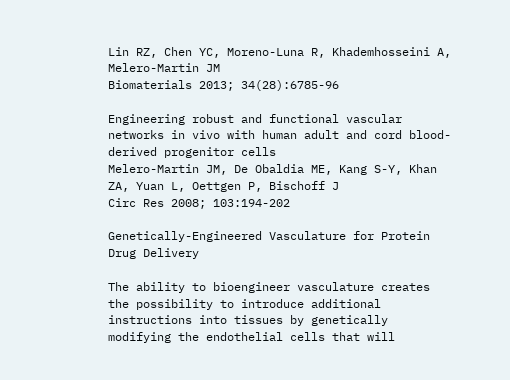Lin RZ, Chen YC, Moreno-Luna R, Khademhosseini A, Melero-Martin JM
Biomaterials 2013; 34(28):6785-96

Engineering robust and functional vascular networks in vivo with human adult and cord blood-derived progenitor cells
Melero-Martin JM, De Obaldia ME, Kang S-Y, Khan ZA, Yuan L, Oettgen P, Bischoff J
Circ Res 2008; 103:194-202

Genetically-Engineered Vasculature for Protein Drug Delivery

The ability to bioengineer vasculature creates the possibility to introduce additional instructions into tissues by genetically modifying the endothelial cells that will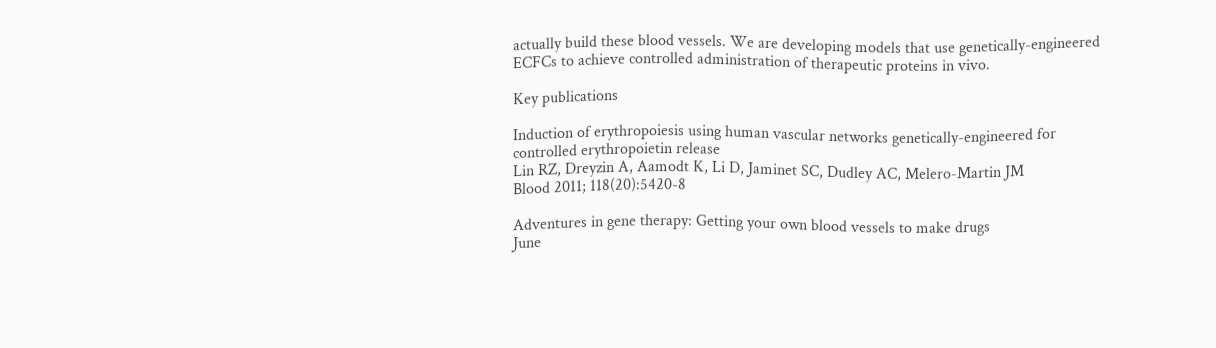actually build these blood vessels. We are developing models that use genetically-engineered ECFCs to achieve controlled administration of therapeutic proteins in vivo.

Key publications

Induction of erythropoiesis using human vascular networks genetically-engineered for controlled erythropoietin release
Lin RZ, Dreyzin A, Aamodt K, Li D, Jaminet SC, Dudley AC, Melero-Martin JM
Blood 2011; 118(20):5420-8

Adventures in gene therapy: Getting your own blood vessels to make drugs
June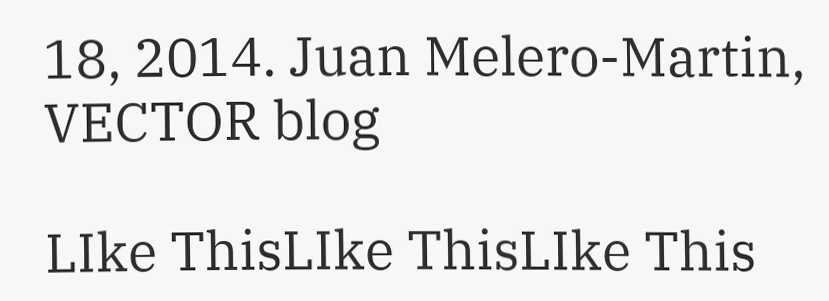18, 2014. Juan Melero-Martin, VECTOR blog

LIke ThisLIke ThisLIke This